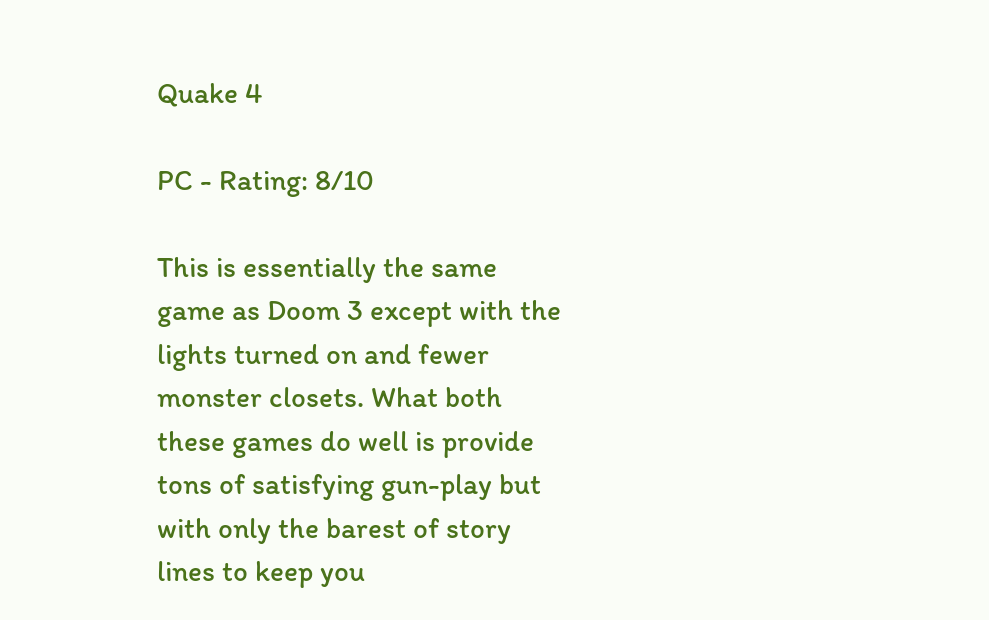Quake 4

PC - Rating: 8/10

This is essentially the same game as Doom 3 except with the lights turned on and fewer monster closets. What both these games do well is provide tons of satisfying gun-play but with only the barest of story lines to keep you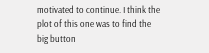motivated to continue. I think the plot of this one was to find the big button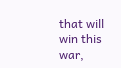that will win this war,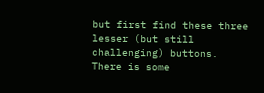but first find these three lesser (but still challenging) buttons. There is some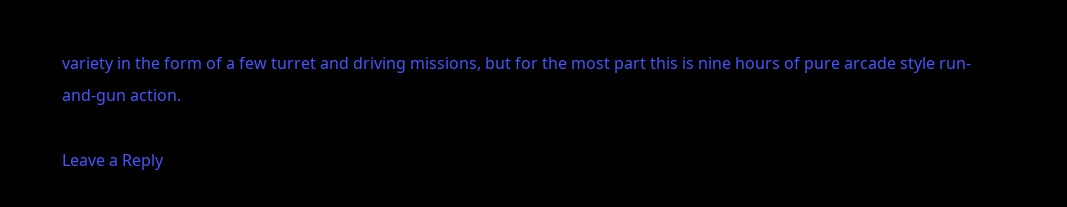variety in the form of a few turret and driving missions, but for the most part this is nine hours of pure arcade style run-and-gun action.

Leave a Reply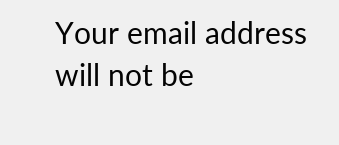Your email address will not be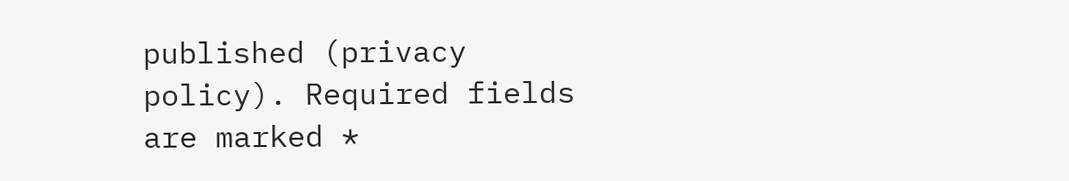published (privacy policy). Required fields are marked *